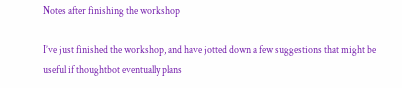Notes after finishing the workshop

I’ve just finished the workshop, and have jotted down a few suggestions that might be useful if thoughtbot eventually plans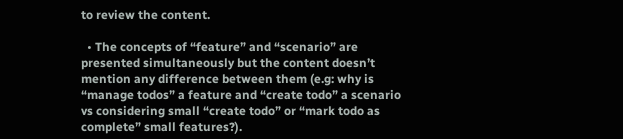to review the content.

  • The concepts of “feature” and “scenario” are presented simultaneously but the content doesn’t mention any difference between them (e.g: why is “manage todos” a feature and “create todo” a scenario vs considering small “create todo” or “mark todo as complete” small features?).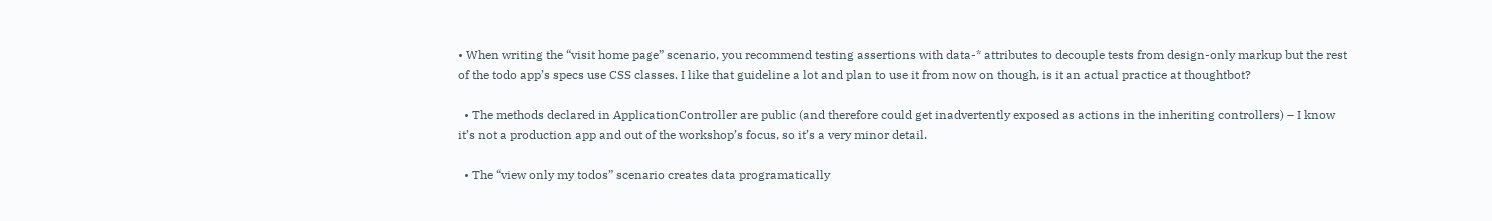• When writing the “visit home page” scenario, you recommend testing assertions with data-* attributes to decouple tests from design-only markup but the rest of the todo app’s specs use CSS classes. I like that guideline a lot and plan to use it from now on though, is it an actual practice at thoughtbot?

  • The methods declared in ApplicationController are public (and therefore could get inadvertently exposed as actions in the inheriting controllers) – I know it’s not a production app and out of the workshop’s focus, so it’s a very minor detail.

  • The “view only my todos” scenario creates data programatically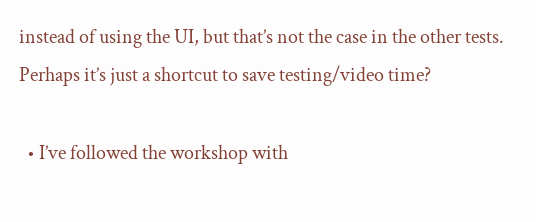instead of using the UI, but that’s not the case in the other tests. Perhaps it’s just a shortcut to save testing/video time?

  • I’ve followed the workshop with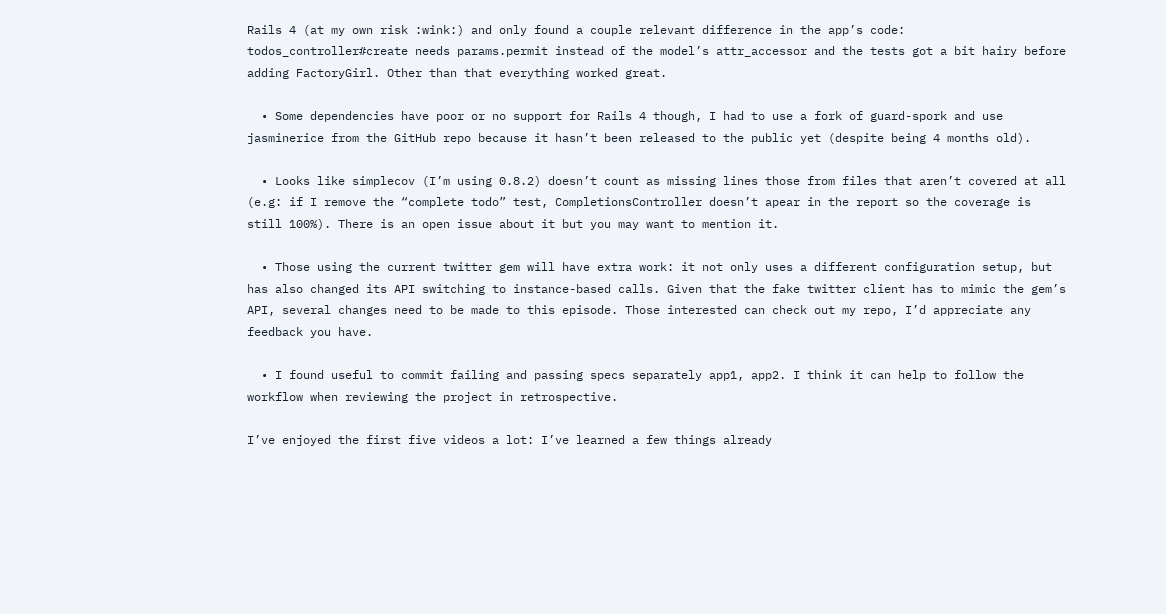Rails 4 (at my own risk :wink:) and only found a couple relevant difference in the app’s code: todos_controller#create needs params.permit instead of the model’s attr_accessor and the tests got a bit hairy before adding FactoryGirl. Other than that everything worked great.

  • Some dependencies have poor or no support for Rails 4 though, I had to use a fork of guard-spork and use jasminerice from the GitHub repo because it hasn’t been released to the public yet (despite being 4 months old).

  • Looks like simplecov (I’m using 0.8.2) doesn’t count as missing lines those from files that aren’t covered at all (e.g: if I remove the “complete todo” test, CompletionsController doesn’t apear in the report so the coverage is still 100%). There is an open issue about it but you may want to mention it.

  • Those using the current twitter gem will have extra work: it not only uses a different configuration setup, but has also changed its API switching to instance-based calls. Given that the fake twitter client has to mimic the gem’s API, several changes need to be made to this episode. Those interested can check out my repo, I’d appreciate any feedback you have.

  • I found useful to commit failing and passing specs separately app1, app2. I think it can help to follow the workflow when reviewing the project in retrospective.

I’ve enjoyed the first five videos a lot: I’ve learned a few things already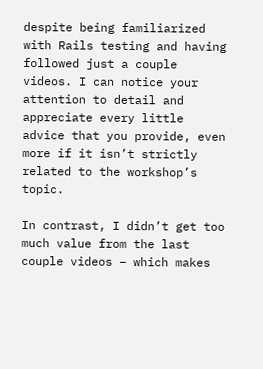despite being familiarized with Rails testing and having followed just a couple videos. I can notice your attention to detail and appreciate every little advice that you provide, even more if it isn’t strictly related to the workshop’s topic.

In contrast, I didn’t get too much value from the last couple videos – which makes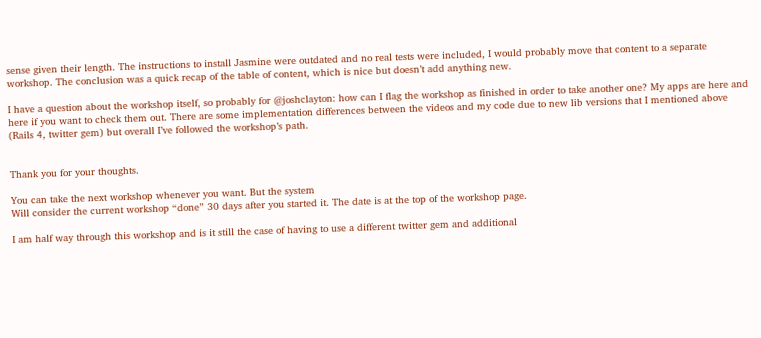sense given their length. The instructions to install Jasmine were outdated and no real tests were included, I would probably move that content to a separate workshop. The conclusion was a quick recap of the table of content, which is nice but doesn’t add anything new.

I have a question about the workshop itself, so probably for @joshclayton: how can I flag the workshop as finished in order to take another one? My apps are here and here if you want to check them out. There are some implementation differences between the videos and my code due to new lib versions that I mentioned above (Rails 4, twitter gem) but overall I’ve followed the workshop’s path.


Thank you for your thoughts.

You can take the next workshop whenever you want. But the system
Will consider the current workshop “done” 30 days after you started it. The date is at the top of the workshop page.

I am half way through this workshop and is it still the case of having to use a different twitter gem and additional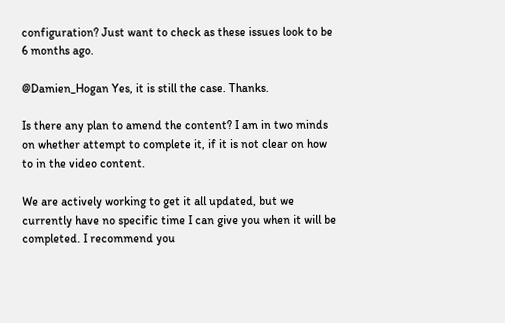configuration? Just want to check as these issues look to be 6 months ago.

@Damien_Hogan Yes, it is still the case. Thanks.

Is there any plan to amend the content? I am in two minds on whether attempt to complete it, if it is not clear on how to in the video content.

We are actively working to get it all updated, but we currently have no specific time I can give you when it will be completed. I recommend you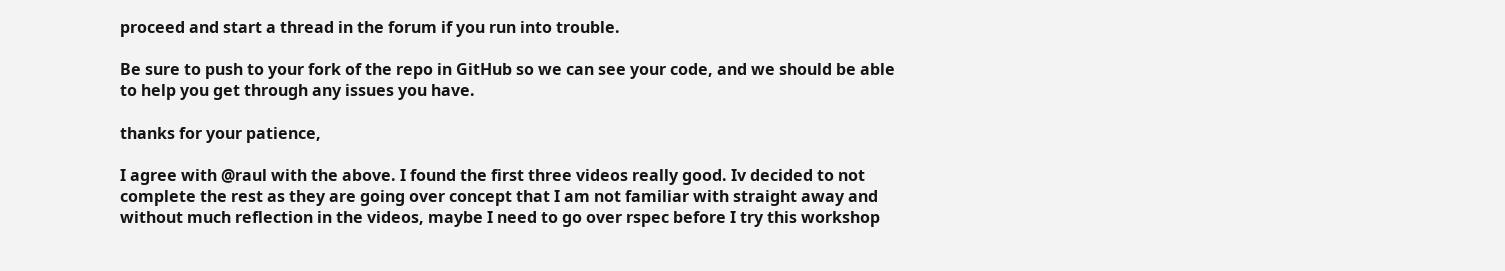proceed and start a thread in the forum if you run into trouble.

Be sure to push to your fork of the repo in GitHub so we can see your code, and we should be able to help you get through any issues you have.

thanks for your patience,

I agree with @raul with the above. I found the first three videos really good. Iv decided to not complete the rest as they are going over concept that I am not familiar with straight away and without much reflection in the videos, maybe I need to go over rspec before I try this workshop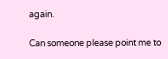again.

Can someone please point me to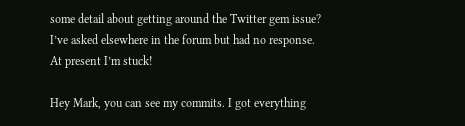some detail about getting around the Twitter gem issue? I’ve asked elsewhere in the forum but had no response. At present I’m stuck!

Hey Mark, you can see my commits. I got everything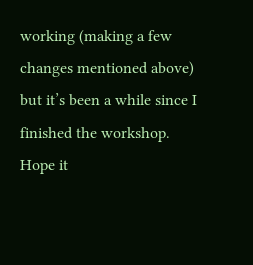working (making a few changes mentioned above) but it’s been a while since I finished the workshop. Hope it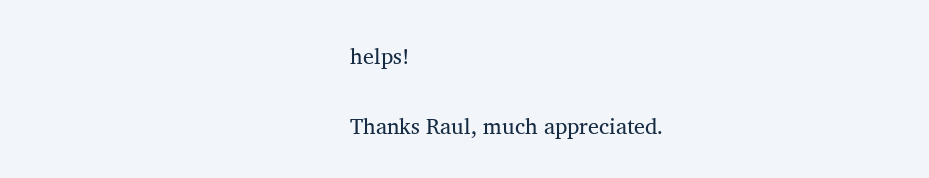helps!

Thanks Raul, much appreciated.